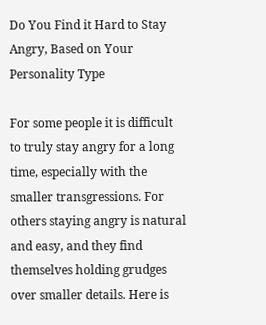Do You Find it Hard to Stay Angry, Based on Your Personality Type

For some people it is difficult to truly stay angry for a long time, especially with the smaller transgressions. For others staying angry is natural and easy, and they find themselves holding grudges over smaller details. Here is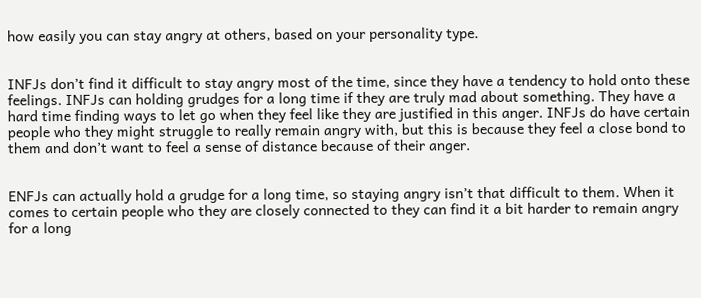how easily you can stay angry at others, based on your personality type.


INFJs don’t find it difficult to stay angry most of the time, since they have a tendency to hold onto these feelings. INFJs can holding grudges for a long time if they are truly mad about something. They have a hard time finding ways to let go when they feel like they are justified in this anger. INFJs do have certain people who they might struggle to really remain angry with, but this is because they feel a close bond to them and don’t want to feel a sense of distance because of their anger.


ENFJs can actually hold a grudge for a long time, so staying angry isn’t that difficult to them. When it comes to certain people who they are closely connected to they can find it a bit harder to remain angry for a long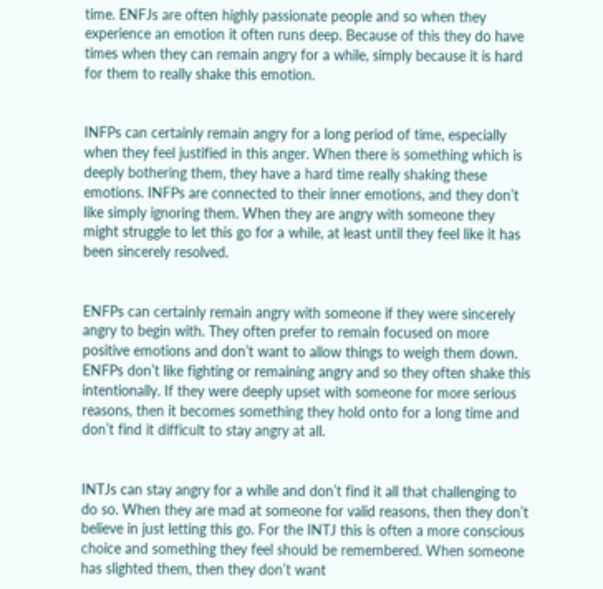time. ENFJs are often highly passionate people and so when they experience an emotion it often runs deep. Because of this they do have times when they can remain angry for a while, simply because it is hard for them to really shake this emotion.


INFPs can certainly remain angry for a long period of time, especially when they feel justified in this anger. When there is something which is deeply bothering them, they have a hard time really shaking these emotions. INFPs are connected to their inner emotions, and they don’t like simply ignoring them. When they are angry with someone they might struggle to let this go for a while, at least until they feel like it has been sincerely resolved.


ENFPs can certainly remain angry with someone if they were sincerely angry to begin with. They often prefer to remain focused on more positive emotions and don’t want to allow things to weigh them down. ENFPs don’t like fighting or remaining angry and so they often shake this intentionally. If they were deeply upset with someone for more serious reasons, then it becomes something they hold onto for a long time and don’t find it difficult to stay angry at all.


INTJs can stay angry for a while and don’t find it all that challenging to do so. When they are mad at someone for valid reasons, then they don’t believe in just letting this go. For the INTJ this is often a more conscious choice and something they feel should be remembered. When someone has slighted them, then they don’t want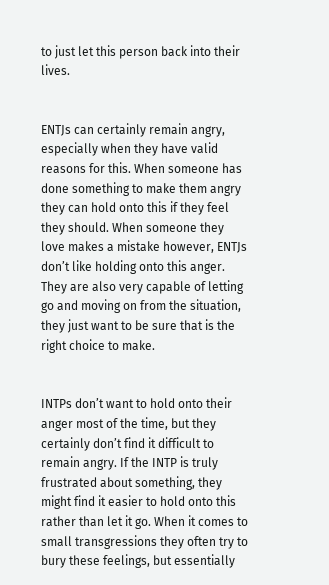to just let this person back into their lives.


ENTJs can certainly remain angry, especially when they have valid reasons for this. When someone has done something to make them angry they can hold onto this if they feel they should. When someone they love makes a mistake however, ENTJs don’t like holding onto this anger. They are also very capable of letting go and moving on from the situation, they just want to be sure that is the right choice to make.


INTPs don’t want to hold onto their anger most of the time, but they certainly don’t find it difficult to remain angry. If the INTP is truly frustrated about something, they might find it easier to hold onto this rather than let it go. When it comes to small transgressions they often try to bury these feelings, but essentially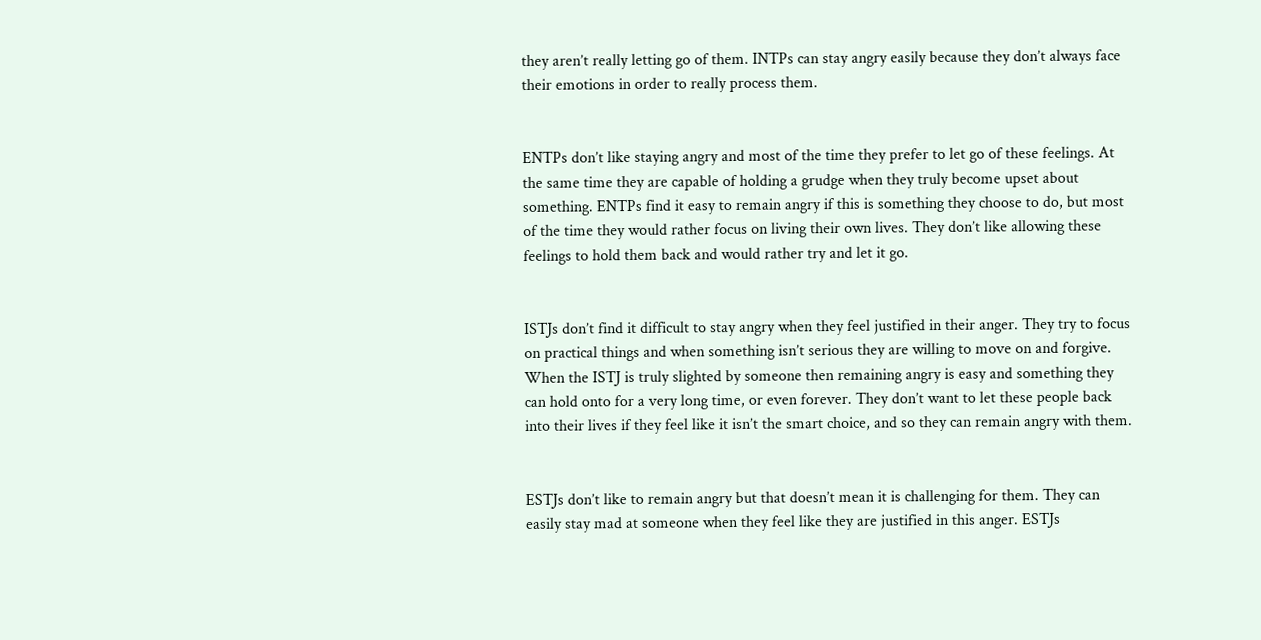they aren’t really letting go of them. INTPs can stay angry easily because they don’t always face their emotions in order to really process them.


ENTPs don’t like staying angry and most of the time they prefer to let go of these feelings. At the same time they are capable of holding a grudge when they truly become upset about something. ENTPs find it easy to remain angry if this is something they choose to do, but most of the time they would rather focus on living their own lives. They don’t like allowing these feelings to hold them back and would rather try and let it go.


ISTJs don’t find it difficult to stay angry when they feel justified in their anger. They try to focus on practical things and when something isn’t serious they are willing to move on and forgive. When the ISTJ is truly slighted by someone then remaining angry is easy and something they can hold onto for a very long time, or even forever. They don’t want to let these people back into their lives if they feel like it isn’t the smart choice, and so they can remain angry with them.


ESTJs don’t like to remain angry but that doesn’t mean it is challenging for them. They can easily stay mad at someone when they feel like they are justified in this anger. ESTJs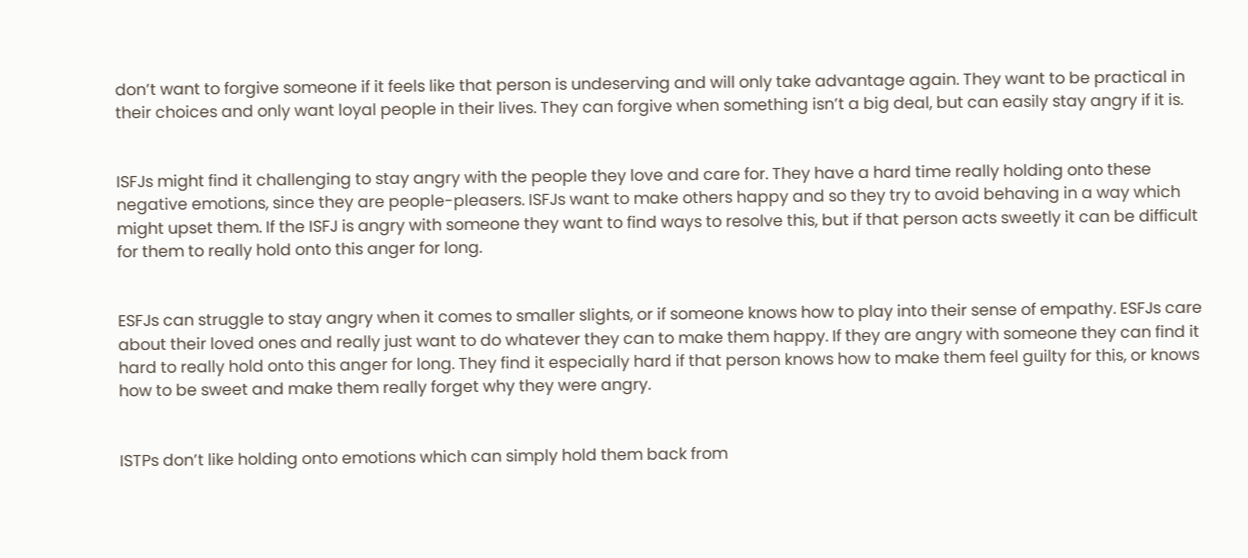don’t want to forgive someone if it feels like that person is undeserving and will only take advantage again. They want to be practical in their choices and only want loyal people in their lives. They can forgive when something isn’t a big deal, but can easily stay angry if it is.


ISFJs might find it challenging to stay angry with the people they love and care for. They have a hard time really holding onto these negative emotions, since they are people-pleasers. ISFJs want to make others happy and so they try to avoid behaving in a way which might upset them. If the ISFJ is angry with someone they want to find ways to resolve this, but if that person acts sweetly it can be difficult for them to really hold onto this anger for long.


ESFJs can struggle to stay angry when it comes to smaller slights, or if someone knows how to play into their sense of empathy. ESFJs care about their loved ones and really just want to do whatever they can to make them happy. If they are angry with someone they can find it hard to really hold onto this anger for long. They find it especially hard if that person knows how to make them feel guilty for this, or knows how to be sweet and make them really forget why they were angry.


ISTPs don’t like holding onto emotions which can simply hold them back from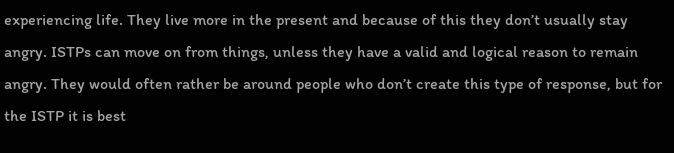experiencing life. They live more in the present and because of this they don’t usually stay angry. ISTPs can move on from things, unless they have a valid and logical reason to remain angry. They would often rather be around people who don’t create this type of response, but for the ISTP it is best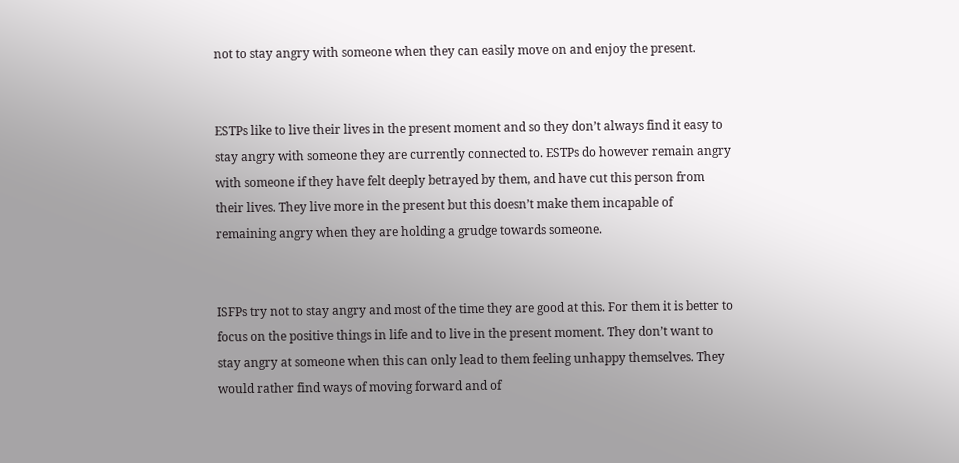not to stay angry with someone when they can easily move on and enjoy the present.


ESTPs like to live their lives in the present moment and so they don’t always find it easy to stay angry with someone they are currently connected to. ESTPs do however remain angry with someone if they have felt deeply betrayed by them, and have cut this person from their lives. They live more in the present but this doesn’t make them incapable of remaining angry when they are holding a grudge towards someone.


ISFPs try not to stay angry and most of the time they are good at this. For them it is better to focus on the positive things in life and to live in the present moment. They don’t want to stay angry at someone when this can only lead to them feeling unhappy themselves. They would rather find ways of moving forward and of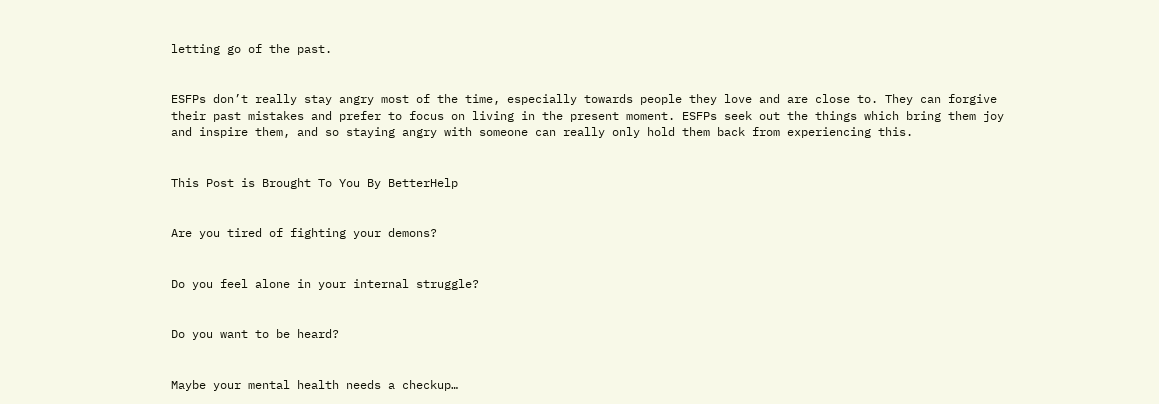letting go of the past.


ESFPs don’t really stay angry most of the time, especially towards people they love and are close to. They can forgive their past mistakes and prefer to focus on living in the present moment. ESFPs seek out the things which bring them joy and inspire them, and so staying angry with someone can really only hold them back from experiencing this.


This Post is Brought To You By BetterHelp


Are you tired of fighting your demons?


Do you feel alone in your internal struggle?


Do you want to be heard?


Maybe your mental health needs a checkup…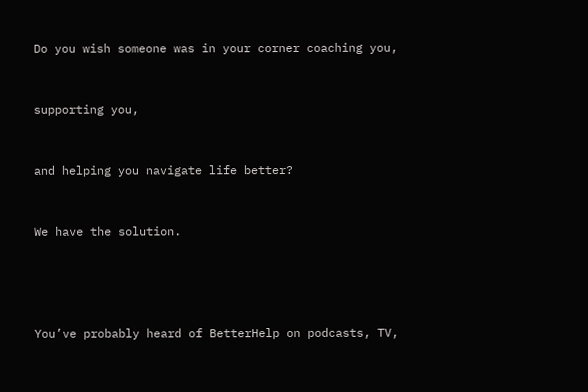Do you wish someone was in your corner coaching you,


supporting you,


and helping you navigate life better?


We have the solution.




You’ve probably heard of BetterHelp on podcasts, TV,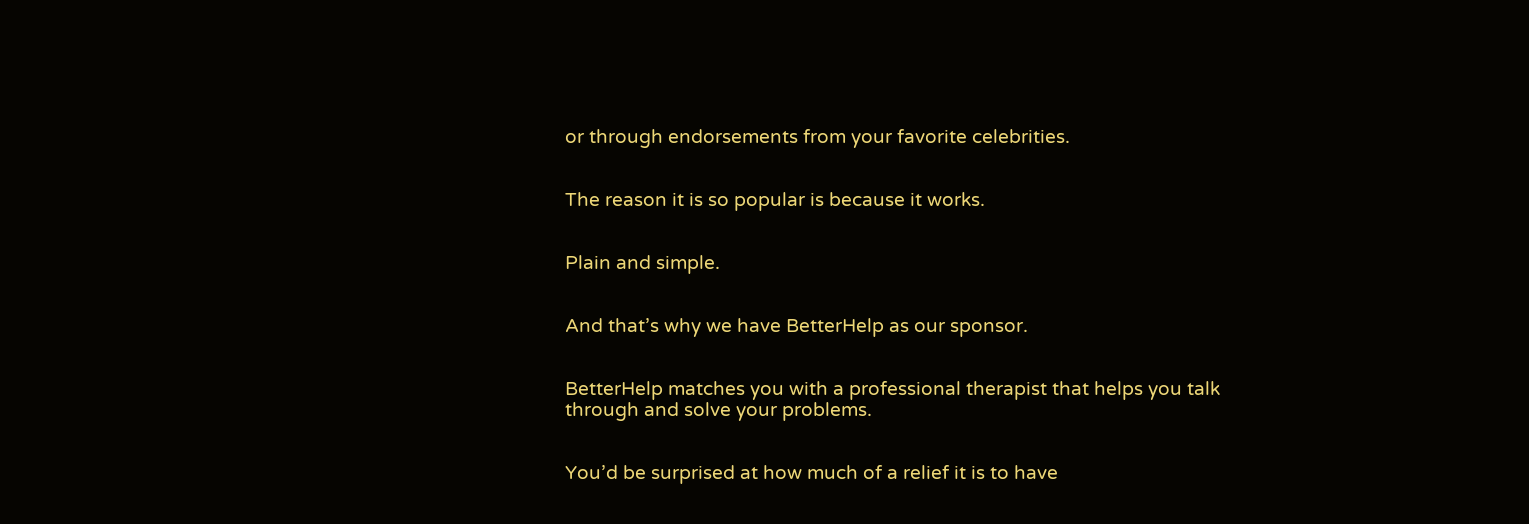or through endorsements from your favorite celebrities.


The reason it is so popular is because it works.


Plain and simple.


And that’s why we have BetterHelp as our sponsor.


BetterHelp matches you with a professional therapist that helps you talk through and solve your problems.


You’d be surprised at how much of a relief it is to have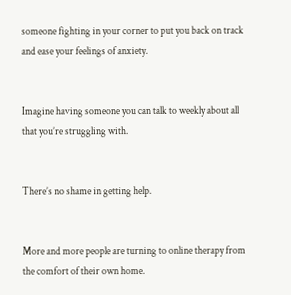someone fighting in your corner to put you back on track and ease your feelings of anxiety.


Imagine having someone you can talk to weekly about all that you’re struggling with.


There’s no shame in getting help.


More and more people are turning to online therapy from the comfort of their own home.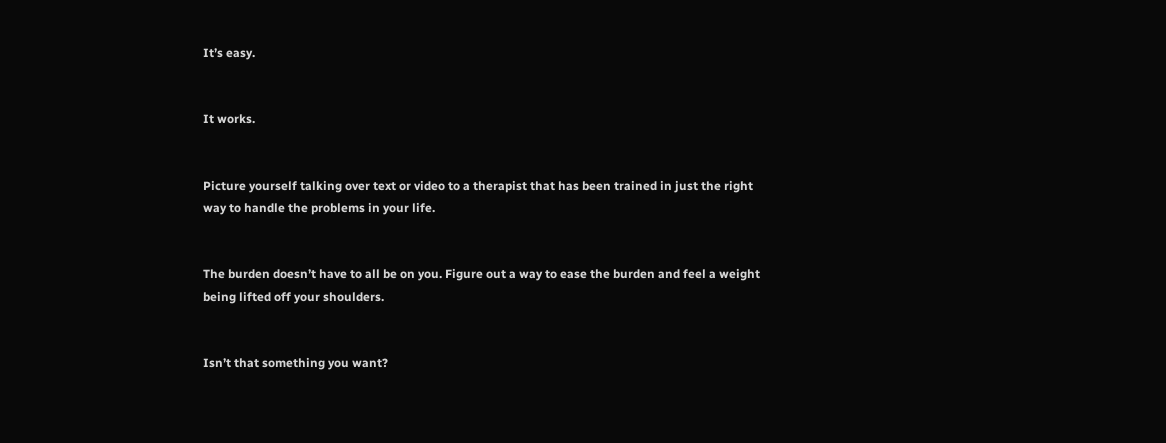It’s easy.


It works.


Picture yourself talking over text or video to a therapist that has been trained in just the right way to handle the problems in your life.


The burden doesn’t have to all be on you. Figure out a way to ease the burden and feel a weight being lifted off your shoulders.


Isn’t that something you want?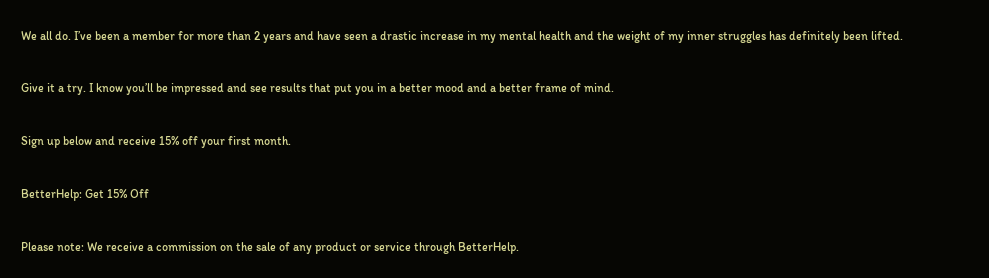We all do. I’ve been a member for more than 2 years and have seen a drastic increase in my mental health and the weight of my inner struggles has definitely been lifted.


Give it a try. I know you’ll be impressed and see results that put you in a better mood and a better frame of mind.


Sign up below and receive 15% off your first month.


BetterHelp: Get 15% Off


Please note: We receive a commission on the sale of any product or service through BetterHelp.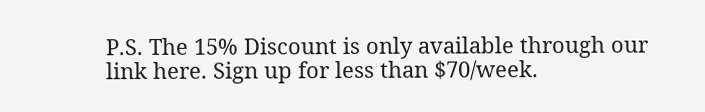P.S. The 15% Discount is only available through our link here. Sign up for less than $70/week.